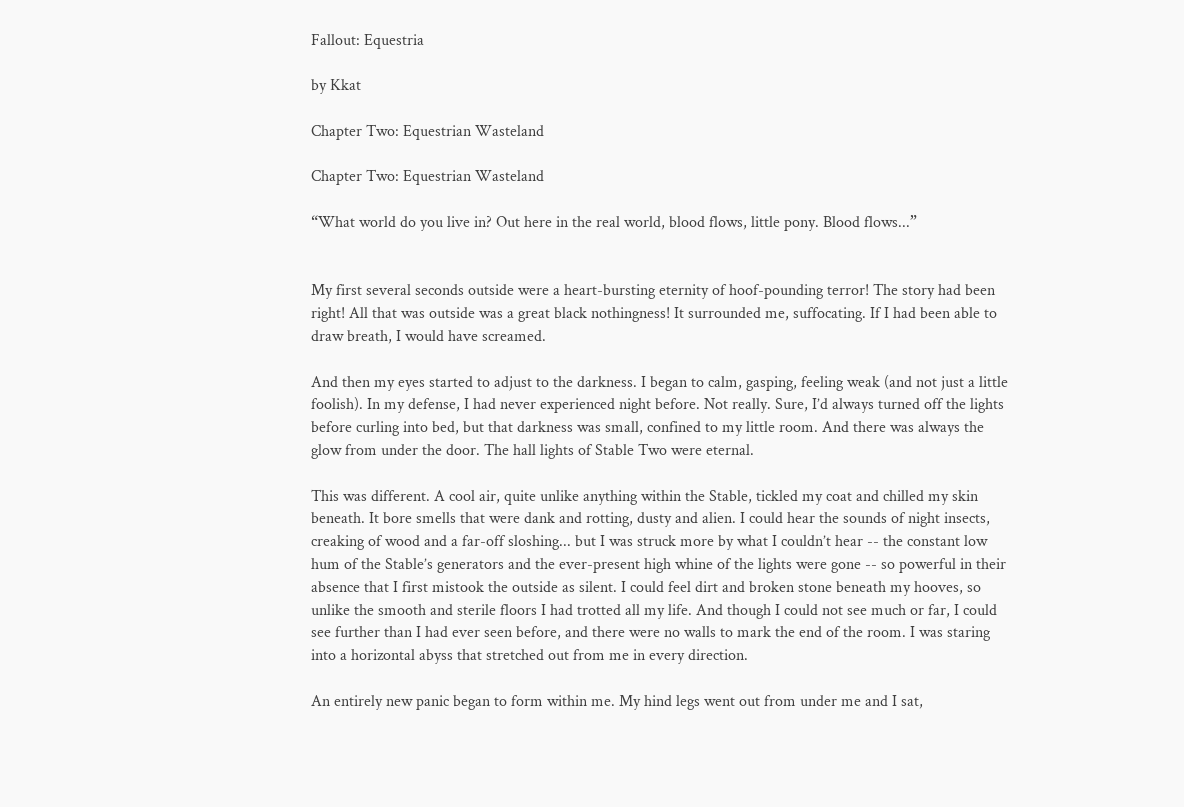Fallout: Equestria

by Kkat

Chapter Two: Equestrian Wasteland

Chapter Two: Equestrian Wasteland

“What world do you live in? Out here in the real world, blood flows, little pony. Blood flows...”


My first several seconds outside were a heart-bursting eternity of hoof-pounding terror! The story had been right! All that was outside was a great black nothingness! It surrounded me, suffocating. If I had been able to draw breath, I would have screamed.

And then my eyes started to adjust to the darkness. I began to calm, gasping, feeling weak (and not just a little foolish). In my defense, I had never experienced night before. Not really. Sure, I’d always turned off the lights before curling into bed, but that darkness was small, confined to my little room. And there was always the glow from under the door. The hall lights of Stable Two were eternal.

This was different. A cool air, quite unlike anything within the Stable, tickled my coat and chilled my skin beneath. It bore smells that were dank and rotting, dusty and alien. I could hear the sounds of night insects, creaking of wood and a far-off sloshing... but I was struck more by what I couldn’t hear -- the constant low hum of the Stable’s generators and the ever-present high whine of the lights were gone -- so powerful in their absence that I first mistook the outside as silent. I could feel dirt and broken stone beneath my hooves, so unlike the smooth and sterile floors I had trotted all my life. And though I could not see much or far, I could see further than I had ever seen before, and there were no walls to mark the end of the room. I was staring into a horizontal abyss that stretched out from me in every direction.

An entirely new panic began to form within me. My hind legs went out from under me and I sat,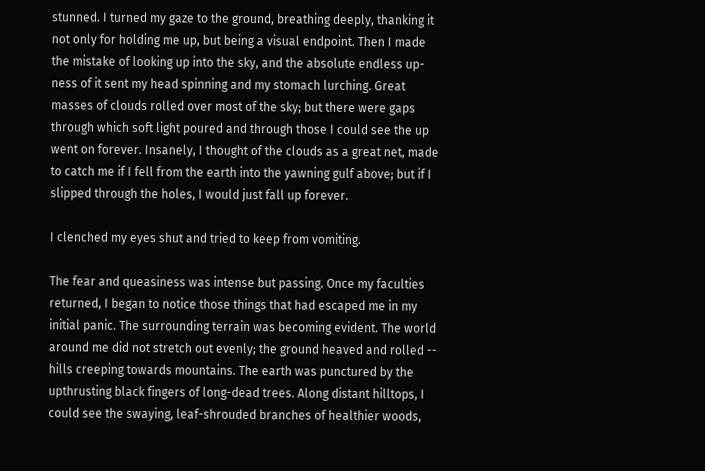stunned. I turned my gaze to the ground, breathing deeply, thanking it not only for holding me up, but being a visual endpoint. Then I made the mistake of looking up into the sky, and the absolute endless up-ness of it sent my head spinning and my stomach lurching. Great masses of clouds rolled over most of the sky; but there were gaps through which soft light poured and through those I could see the up went on forever. Insanely, I thought of the clouds as a great net, made to catch me if I fell from the earth into the yawning gulf above; but if I slipped through the holes, I would just fall up forever.

I clenched my eyes shut and tried to keep from vomiting.

The fear and queasiness was intense but passing. Once my faculties returned, I began to notice those things that had escaped me in my initial panic. The surrounding terrain was becoming evident. The world around me did not stretch out evenly; the ground heaved and rolled -- hills creeping towards mountains. The earth was punctured by the upthrusting black fingers of long-dead trees. Along distant hilltops, I could see the swaying, leaf-shrouded branches of healthier woods,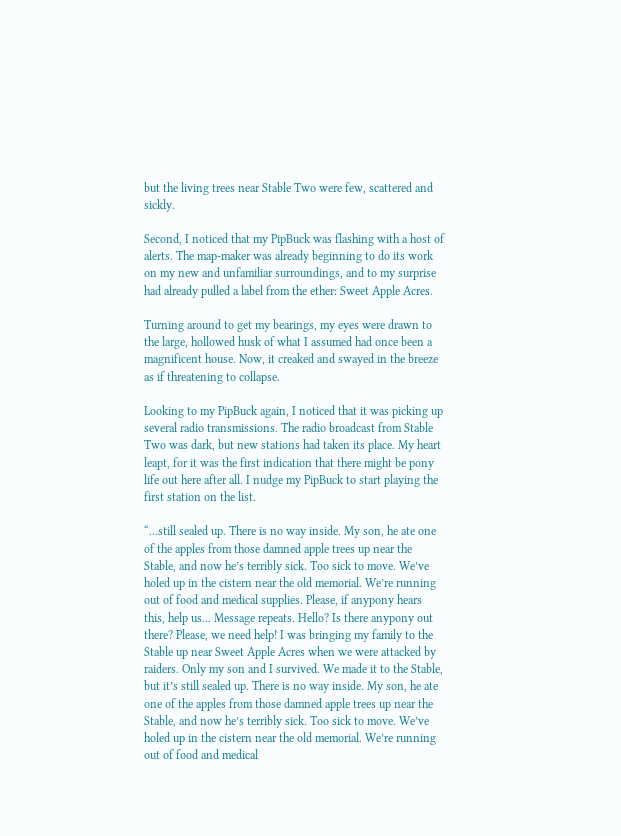but the living trees near Stable Two were few, scattered and sickly.

Second, I noticed that my PipBuck was flashing with a host of alerts. The map-maker was already beginning to do its work on my new and unfamiliar surroundings, and to my surprise had already pulled a label from the ether: Sweet Apple Acres.

Turning around to get my bearings, my eyes were drawn to the large, hollowed husk of what I assumed had once been a magnificent house. Now, it creaked and swayed in the breeze as if threatening to collapse.

Looking to my PipBuck again, I noticed that it was picking up several radio transmissions. The radio broadcast from Stable Two was dark, but new stations had taken its place. My heart leapt, for it was the first indication that there might be pony life out here after all. I nudge my PipBuck to start playing the first station on the list.

“...still sealed up. There is no way inside. My son, he ate one of the apples from those damned apple trees up near the Stable, and now he’s terribly sick. Too sick to move. We’ve holed up in the cistern near the old memorial. We’re running out of food and medical supplies. Please, if anypony hears this, help us... Message repeats. Hello? Is there anypony out there? Please, we need help! I was bringing my family to the Stable up near Sweet Apple Acres when we were attacked by raiders. Only my son and I survived. We made it to the Stable, but it’s still sealed up. There is no way inside. My son, he ate one of the apples from those damned apple trees up near the Stable, and now he’s terribly sick. Too sick to move. We’ve holed up in the cistern near the old memorial. We’re running out of food and medical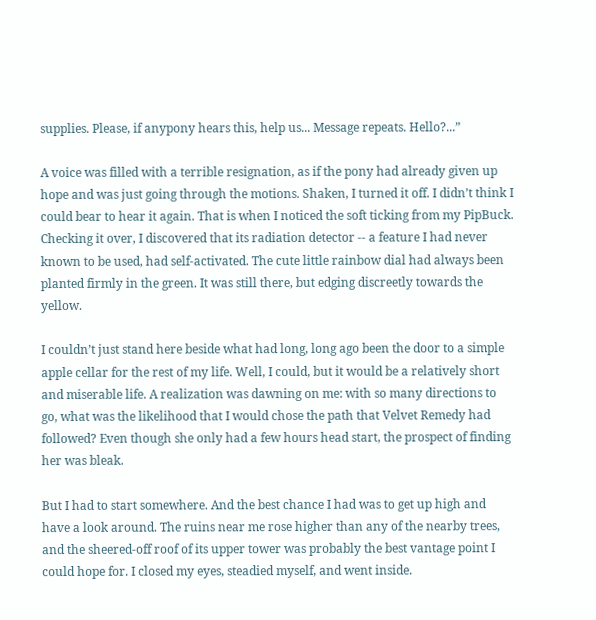supplies. Please, if anypony hears this, help us... Message repeats. Hello?...”

A voice was filled with a terrible resignation, as if the pony had already given up hope and was just going through the motions. Shaken, I turned it off. I didn’t think I could bear to hear it again. That is when I noticed the soft ticking from my PipBuck. Checking it over, I discovered that its radiation detector -- a feature I had never known to be used, had self-activated. The cute little rainbow dial had always been planted firmly in the green. It was still there, but edging discreetly towards the yellow.

I couldn’t just stand here beside what had long, long ago been the door to a simple apple cellar for the rest of my life. Well, I could, but it would be a relatively short and miserable life. A realization was dawning on me: with so many directions to go, what was the likelihood that I would chose the path that Velvet Remedy had followed? Even though she only had a few hours head start, the prospect of finding her was bleak.

But I had to start somewhere. And the best chance I had was to get up high and have a look around. The ruins near me rose higher than any of the nearby trees, and the sheered-off roof of its upper tower was probably the best vantage point I could hope for. I closed my eyes, steadied myself, and went inside.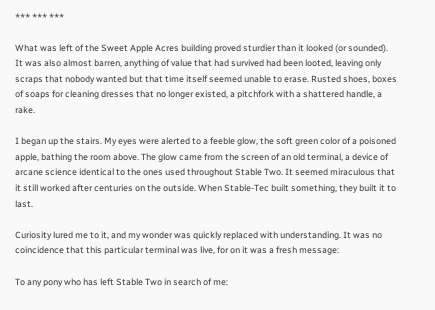*** *** ***

What was left of the Sweet Apple Acres building proved sturdier than it looked (or sounded). It was also almost barren, anything of value that had survived had been looted, leaving only scraps that nobody wanted but that time itself seemed unable to erase. Rusted shoes, boxes of soaps for cleaning dresses that no longer existed, a pitchfork with a shattered handle, a rake.

I began up the stairs. My eyes were alerted to a feeble glow, the soft green color of a poisoned apple, bathing the room above. The glow came from the screen of an old terminal, a device of arcane science identical to the ones used throughout Stable Two. It seemed miraculous that it still worked after centuries on the outside. When Stable-Tec built something, they built it to last.

Curiosity lured me to it, and my wonder was quickly replaced with understanding. It was no coincidence that this particular terminal was live, for on it was a fresh message:

To any pony who has left Stable Two in search of me: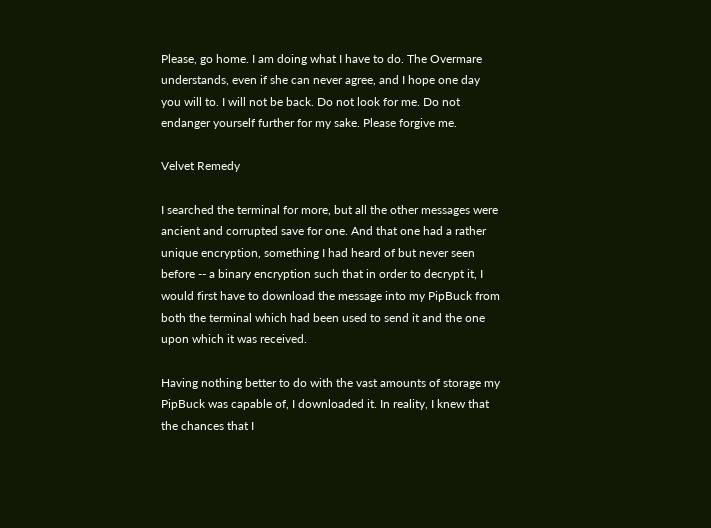Please, go home. I am doing what I have to do. The Overmare understands, even if she can never agree, and I hope one day you will to. I will not be back. Do not look for me. Do not endanger yourself further for my sake. Please forgive me.

Velvet Remedy

I searched the terminal for more, but all the other messages were ancient and corrupted save for one. And that one had a rather unique encryption, something I had heard of but never seen before -- a binary encryption such that in order to decrypt it, I would first have to download the message into my PipBuck from both the terminal which had been used to send it and the one upon which it was received.

Having nothing better to do with the vast amounts of storage my PipBuck was capable of, I downloaded it. In reality, I knew that the chances that I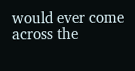would ever come across the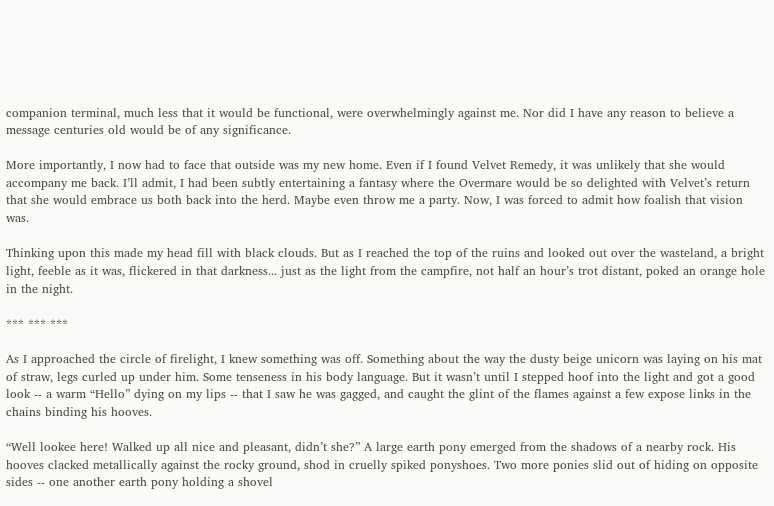companion terminal, much less that it would be functional, were overwhelmingly against me. Nor did I have any reason to believe a message centuries old would be of any significance.

More importantly, I now had to face that outside was my new home. Even if I found Velvet Remedy, it was unlikely that she would accompany me back. I’ll admit, I had been subtly entertaining a fantasy where the Overmare would be so delighted with Velvet’s return that she would embrace us both back into the herd. Maybe even throw me a party. Now, I was forced to admit how foalish that vision was.

Thinking upon this made my head fill with black clouds. But as I reached the top of the ruins and looked out over the wasteland, a bright light, feeble as it was, flickered in that darkness... just as the light from the campfire, not half an hour’s trot distant, poked an orange hole in the night.

*** *** ***

As I approached the circle of firelight, I knew something was off. Something about the way the dusty beige unicorn was laying on his mat of straw, legs curled up under him. Some tenseness in his body language. But it wasn’t until I stepped hoof into the light and got a good look -- a warm “Hello” dying on my lips -- that I saw he was gagged, and caught the glint of the flames against a few expose links in the chains binding his hooves.

“Well lookee here! Walked up all nice and pleasant, didn’t she?” A large earth pony emerged from the shadows of a nearby rock. His hooves clacked metallically against the rocky ground, shod in cruelly spiked ponyshoes. Two more ponies slid out of hiding on opposite sides -- one another earth pony holding a shovel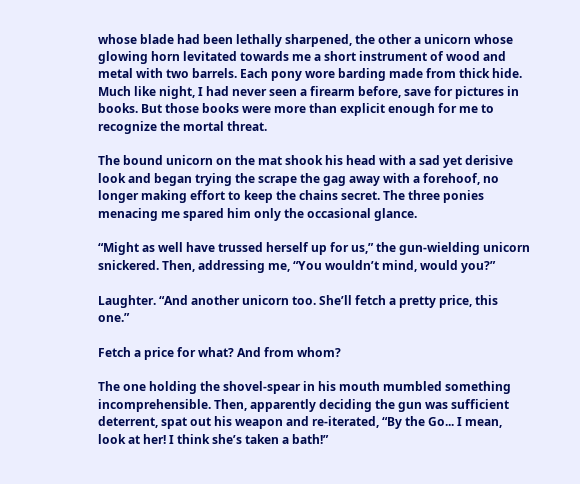whose blade had been lethally sharpened, the other a unicorn whose glowing horn levitated towards me a short instrument of wood and metal with two barrels. Each pony wore barding made from thick hide. Much like night, I had never seen a firearm before, save for pictures in books. But those books were more than explicit enough for me to recognize the mortal threat.

The bound unicorn on the mat shook his head with a sad yet derisive look and began trying the scrape the gag away with a forehoof, no longer making effort to keep the chains secret. The three ponies menacing me spared him only the occasional glance.

“Might as well have trussed herself up for us,” the gun-wielding unicorn snickered. Then, addressing me, “You wouldn’t mind, would you?”

Laughter. “And another unicorn too. She’ll fetch a pretty price, this one.”

Fetch a price for what? And from whom?

The one holding the shovel-spear in his mouth mumbled something incomprehensible. Then, apparently deciding the gun was sufficient deterrent, spat out his weapon and re-iterated, “By the Go... I mean, look at her! I think she’s taken a bath!”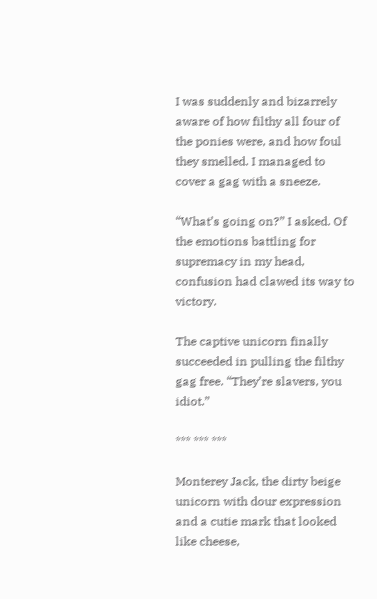I was suddenly and bizarrely aware of how filthy all four of the ponies were, and how foul they smelled. I managed to cover a gag with a sneeze.

“What’s going on?” I asked. Of the emotions battling for supremacy in my head, confusion had clawed its way to victory.

The captive unicorn finally succeeded in pulling the filthy gag free. “They’re slavers, you idiot.”

*** *** ***

Monterey Jack, the dirty beige unicorn with dour expression and a cutie mark that looked like cheese,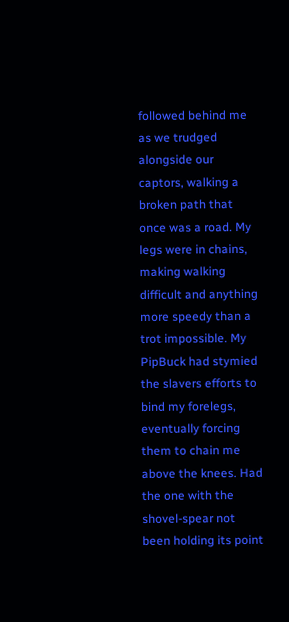followed behind me as we trudged alongside our captors, walking a broken path that once was a road. My legs were in chains, making walking difficult and anything more speedy than a trot impossible. My PipBuck had stymied the slavers efforts to bind my forelegs, eventually forcing them to chain me above the knees. Had the one with the shovel-spear not been holding its point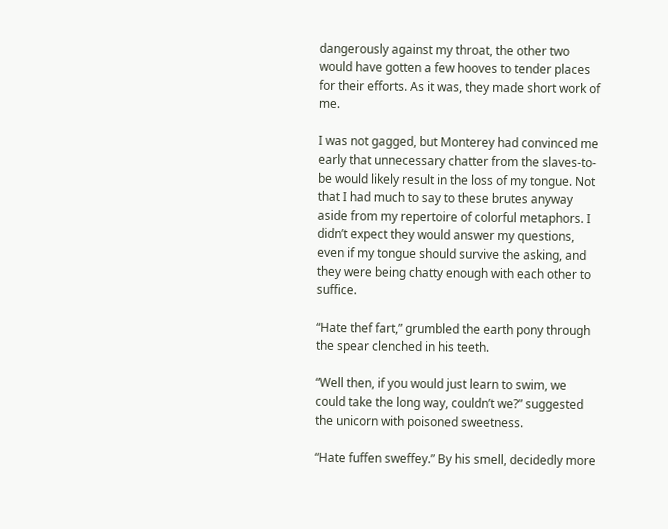dangerously against my throat, the other two would have gotten a few hooves to tender places for their efforts. As it was, they made short work of me.

I was not gagged, but Monterey had convinced me early that unnecessary chatter from the slaves-to-be would likely result in the loss of my tongue. Not that I had much to say to these brutes anyway aside from my repertoire of colorful metaphors. I didn’t expect they would answer my questions, even if my tongue should survive the asking, and they were being chatty enough with each other to suffice.

“Hate thef fart,” grumbled the earth pony through the spear clenched in his teeth.

“Well then, if you would just learn to swim, we could take the long way, couldn’t we?” suggested the unicorn with poisoned sweetness.

“Hate fuffen sweffey.” By his smell, decidedly more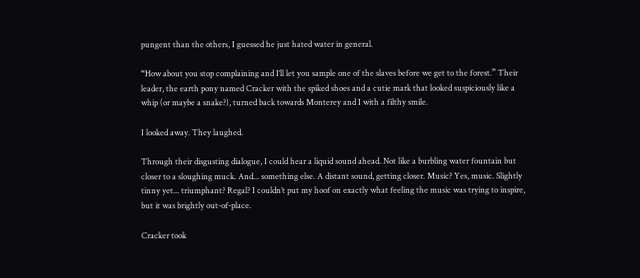pungent than the others, I guessed he just hated water in general.

“How about you stop complaining and I’ll let you sample one of the slaves before we get to the forest.” Their leader, the earth pony named Cracker with the spiked shoes and a cutie mark that looked suspiciously like a whip (or maybe a snake?), turned back towards Monterey and I with a filthy smile.

I looked away. They laughed.

Through their disgusting dialogue, I could hear a liquid sound ahead. Not like a burbling water fountain but closer to a sloughing muck. And... something else. A distant sound, getting closer. Music? Yes, music. Slightly tinny yet... triumphant? Regal? I couldn’t put my hoof on exactly what feeling the music was trying to inspire, but it was brightly out-of-place.

Cracker took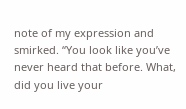note of my expression and smirked. “You look like you’ve never heard that before. What, did you live your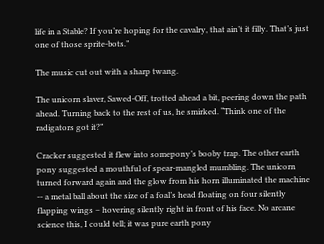life in a Stable? If you’re hoping for the cavalry, that ain’t it filly. That’s just one of those sprite-bots.”

The music cut out with a sharp twang.

The unicorn slaver, Sawed-Off, trotted ahead a bit, peering down the path ahead. Turning back to the rest of us, he smirked. “Think one of the radigators got it?”

Cracker suggested it flew into somepony’s booby trap. The other earth pony suggested a mouthful of spear-mangled mumbling. The unicorn turned forward again and the glow from his horn illuminated the machine -- a metal ball about the size of a foal’s head floating on four silently flapping wings – hovering silently right in front of his face. No arcane science this, I could tell; it was pure earth pony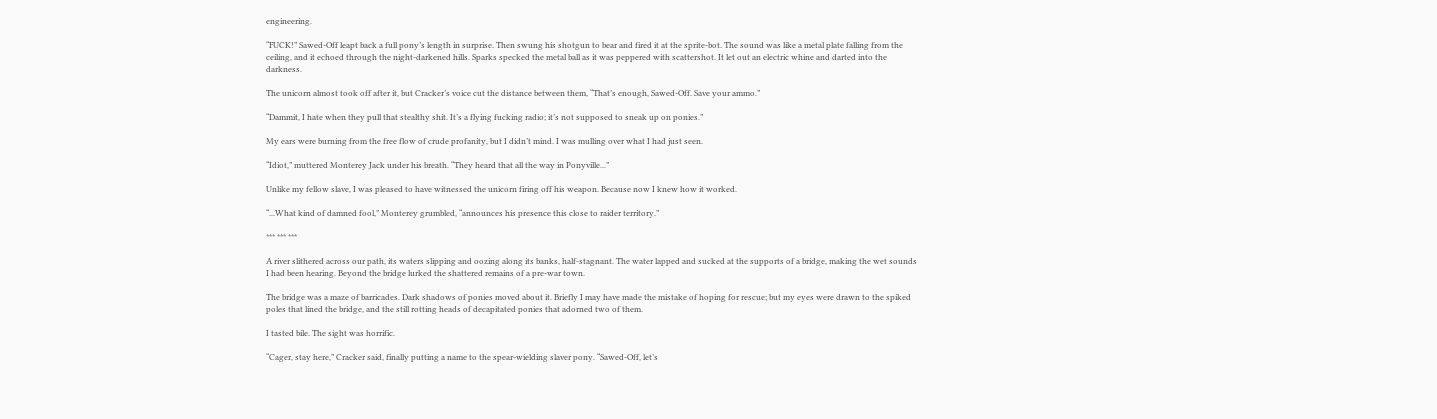engineering.

“FUCK!” Sawed-Off leapt back a full pony’s length in surprise. Then swung his shotgun to bear and fired it at the sprite-bot. The sound was like a metal plate falling from the ceiling, and it echoed through the night-darkened hills. Sparks specked the metal ball as it was peppered with scattershot. It let out an electric whine and darted into the darkness.

The unicorn almost took off after it, but Cracker’s voice cut the distance between them, “That’s enough, Sawed-Off. Save your ammo.”

“Dammit, I hate when they pull that stealthy shit. It’s a flying fucking radio; it’s not supposed to sneak up on ponies.”

My ears were burning from the free flow of crude profanity, but I didn’t mind. I was mulling over what I had just seen.

“Idiot,” muttered Monterey Jack under his breath. “They heard that all the way in Ponyville...”

Unlike my fellow slave, I was pleased to have witnessed the unicorn firing off his weapon. Because now I knew how it worked.

“...What kind of damned fool,” Monterey grumbled, “announces his presence this close to raider territory.”

*** *** ***

A river slithered across our path, its waters slipping and oozing along its banks, half-stagnant. The water lapped and sucked at the supports of a bridge, making the wet sounds I had been hearing. Beyond the bridge lurked the shattered remains of a pre-war town.

The bridge was a maze of barricades. Dark shadows of ponies moved about it. Briefly I may have made the mistake of hoping for rescue; but my eyes were drawn to the spiked poles that lined the bridge, and the still rotting heads of decapitated ponies that adorned two of them.

I tasted bile. The sight was horrific.

“Cager, stay here,” Cracker said, finally putting a name to the spear-wielding slaver pony. “Sawed-Off, let’s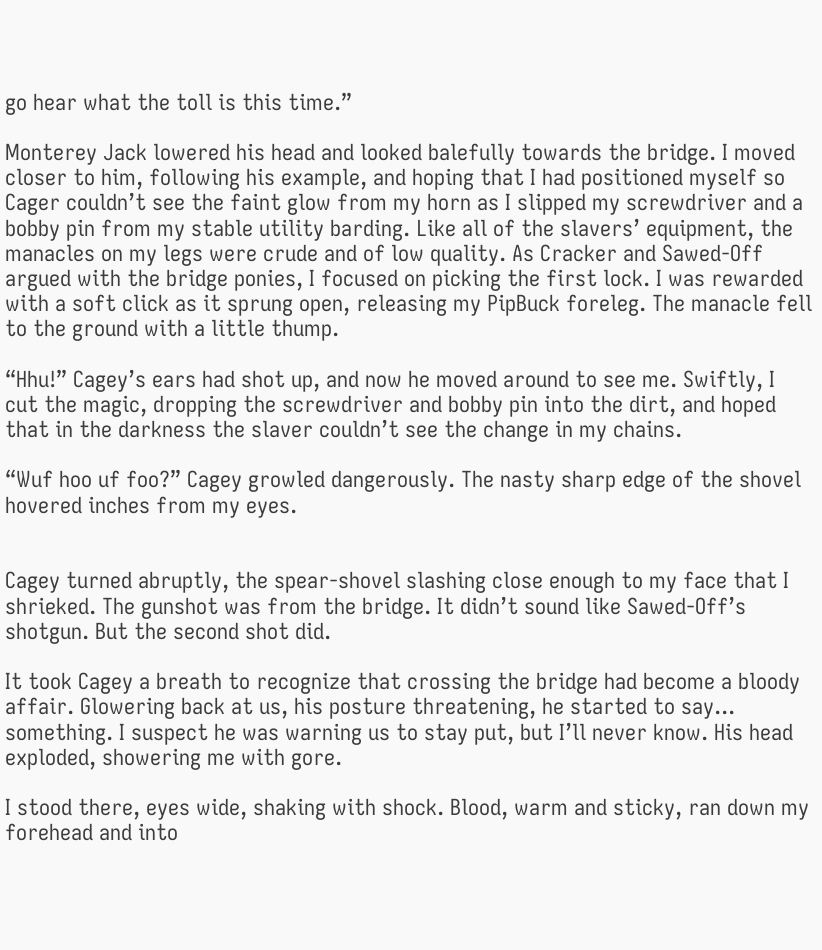go hear what the toll is this time.”

Monterey Jack lowered his head and looked balefully towards the bridge. I moved closer to him, following his example, and hoping that I had positioned myself so Cager couldn’t see the faint glow from my horn as I slipped my screwdriver and a bobby pin from my stable utility barding. Like all of the slavers’ equipment, the manacles on my legs were crude and of low quality. As Cracker and Sawed-Off argued with the bridge ponies, I focused on picking the first lock. I was rewarded with a soft click as it sprung open, releasing my PipBuck foreleg. The manacle fell to the ground with a little thump.

“Hhu!” Cagey’s ears had shot up, and now he moved around to see me. Swiftly, I cut the magic, dropping the screwdriver and bobby pin into the dirt, and hoped that in the darkness the slaver couldn’t see the change in my chains.

“Wuf hoo uf foo?” Cagey growled dangerously. The nasty sharp edge of the shovel hovered inches from my eyes.


Cagey turned abruptly, the spear-shovel slashing close enough to my face that I shrieked. The gunshot was from the bridge. It didn’t sound like Sawed-Off’s shotgun. But the second shot did.

It took Cagey a breath to recognize that crossing the bridge had become a bloody affair. Glowering back at us, his posture threatening, he started to say... something. I suspect he was warning us to stay put, but I’ll never know. His head exploded, showering me with gore.

I stood there, eyes wide, shaking with shock. Blood, warm and sticky, ran down my forehead and into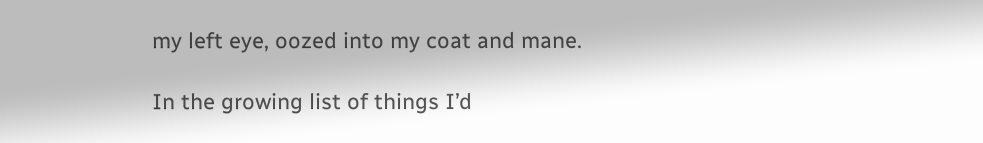my left eye, oozed into my coat and mane.

In the growing list of things I’d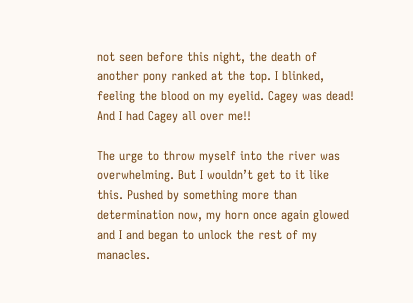not seen before this night, the death of another pony ranked at the top. I blinked, feeling the blood on my eyelid. Cagey was dead! And I had Cagey all over me!!

The urge to throw myself into the river was overwhelming. But I wouldn’t get to it like this. Pushed by something more than determination now, my horn once again glowed and I and began to unlock the rest of my manacles.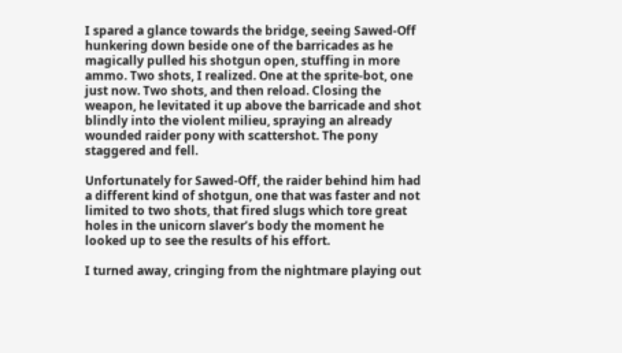I spared a glance towards the bridge, seeing Sawed-Off hunkering down beside one of the barricades as he magically pulled his shotgun open, stuffing in more ammo. Two shots, I realized. One at the sprite-bot, one just now. Two shots, and then reload. Closing the weapon, he levitated it up above the barricade and shot blindly into the violent milieu, spraying an already wounded raider pony with scattershot. The pony staggered and fell.

Unfortunately for Sawed-Off, the raider behind him had a different kind of shotgun, one that was faster and not limited to two shots, that fired slugs which tore great holes in the unicorn slaver’s body the moment he looked up to see the results of his effort.

I turned away, cringing from the nightmare playing out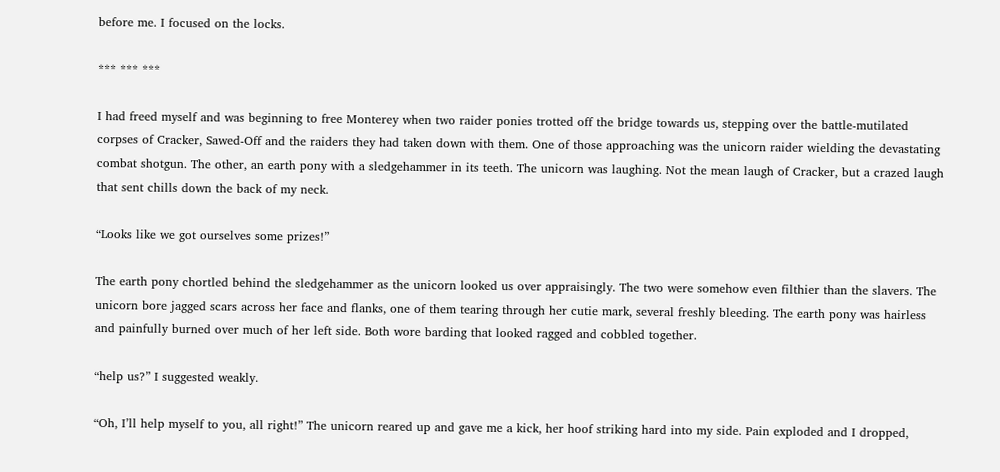before me. I focused on the locks.

*** *** ***

I had freed myself and was beginning to free Monterey when two raider ponies trotted off the bridge towards us, stepping over the battle-mutilated corpses of Cracker, Sawed-Off and the raiders they had taken down with them. One of those approaching was the unicorn raider wielding the devastating combat shotgun. The other, an earth pony with a sledgehammer in its teeth. The unicorn was laughing. Not the mean laugh of Cracker, but a crazed laugh that sent chills down the back of my neck.

“Looks like we got ourselves some prizes!”

The earth pony chortled behind the sledgehammer as the unicorn looked us over appraisingly. The two were somehow even filthier than the slavers. The unicorn bore jagged scars across her face and flanks, one of them tearing through her cutie mark, several freshly bleeding. The earth pony was hairless and painfully burned over much of her left side. Both wore barding that looked ragged and cobbled together.

“help us?” I suggested weakly.

“Oh, I’ll help myself to you, all right!” The unicorn reared up and gave me a kick, her hoof striking hard into my side. Pain exploded and I dropped,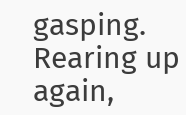gasping. Rearing up again,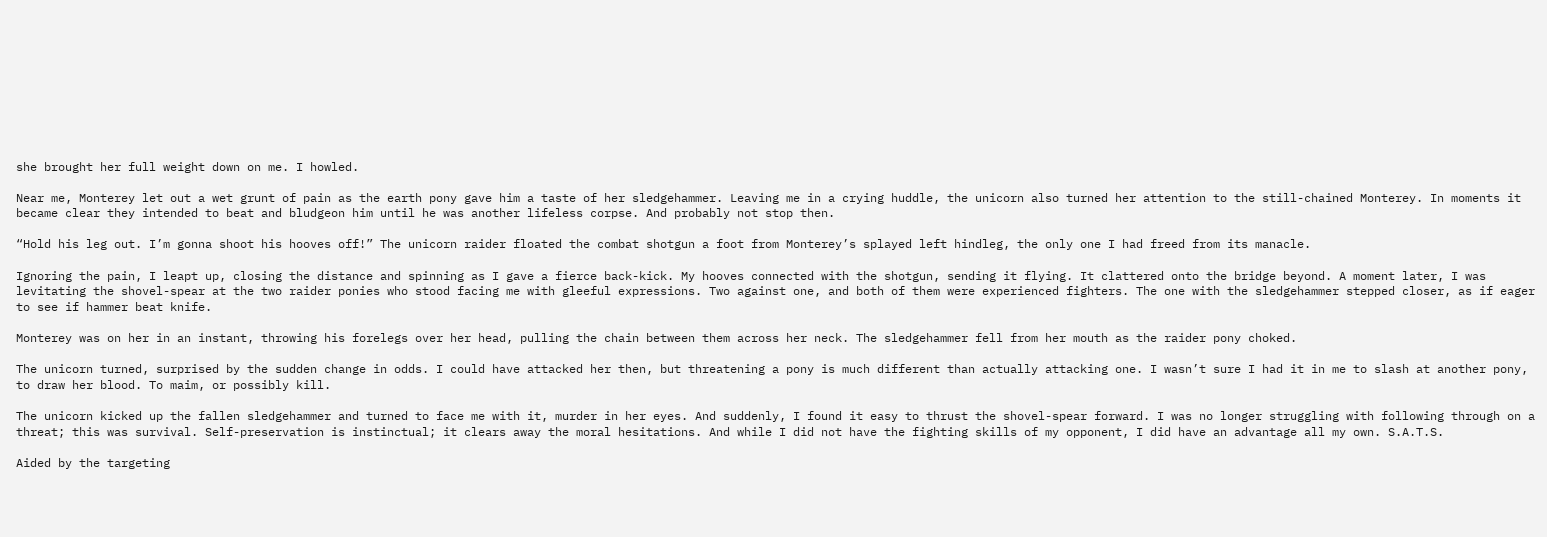she brought her full weight down on me. I howled.

Near me, Monterey let out a wet grunt of pain as the earth pony gave him a taste of her sledgehammer. Leaving me in a crying huddle, the unicorn also turned her attention to the still-chained Monterey. In moments it became clear they intended to beat and bludgeon him until he was another lifeless corpse. And probably not stop then.

“Hold his leg out. I’m gonna shoot his hooves off!” The unicorn raider floated the combat shotgun a foot from Monterey’s splayed left hindleg, the only one I had freed from its manacle.

Ignoring the pain, I leapt up, closing the distance and spinning as I gave a fierce back-kick. My hooves connected with the shotgun, sending it flying. It clattered onto the bridge beyond. A moment later, I was levitating the shovel-spear at the two raider ponies who stood facing me with gleeful expressions. Two against one, and both of them were experienced fighters. The one with the sledgehammer stepped closer, as if eager to see if hammer beat knife.

Monterey was on her in an instant, throwing his forelegs over her head, pulling the chain between them across her neck. The sledgehammer fell from her mouth as the raider pony choked.

The unicorn turned, surprised by the sudden change in odds. I could have attacked her then, but threatening a pony is much different than actually attacking one. I wasn’t sure I had it in me to slash at another pony, to draw her blood. To maim, or possibly kill.

The unicorn kicked up the fallen sledgehammer and turned to face me with it, murder in her eyes. And suddenly, I found it easy to thrust the shovel-spear forward. I was no longer struggling with following through on a threat; this was survival. Self-preservation is instinctual; it clears away the moral hesitations. And while I did not have the fighting skills of my opponent, I did have an advantage all my own. S.A.T.S.

Aided by the targeting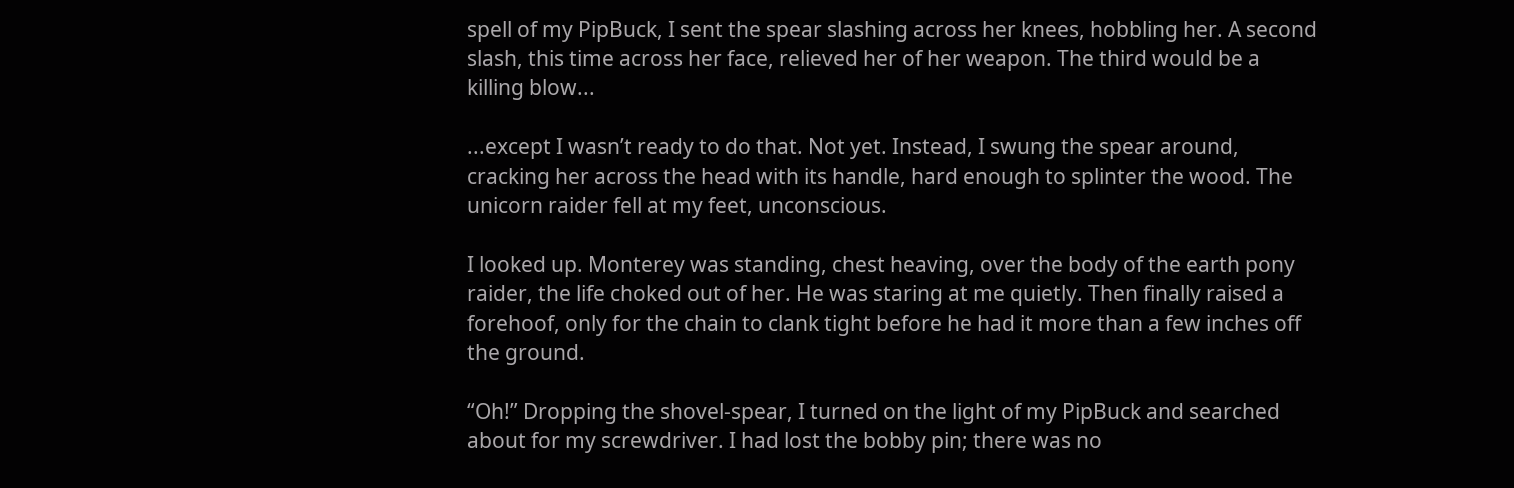spell of my PipBuck, I sent the spear slashing across her knees, hobbling her. A second slash, this time across her face, relieved her of her weapon. The third would be a killing blow...

...except I wasn’t ready to do that. Not yet. Instead, I swung the spear around, cracking her across the head with its handle, hard enough to splinter the wood. The unicorn raider fell at my feet, unconscious.

I looked up. Monterey was standing, chest heaving, over the body of the earth pony raider, the life choked out of her. He was staring at me quietly. Then finally raised a forehoof, only for the chain to clank tight before he had it more than a few inches off the ground.

“Oh!” Dropping the shovel-spear, I turned on the light of my PipBuck and searched about for my screwdriver. I had lost the bobby pin; there was no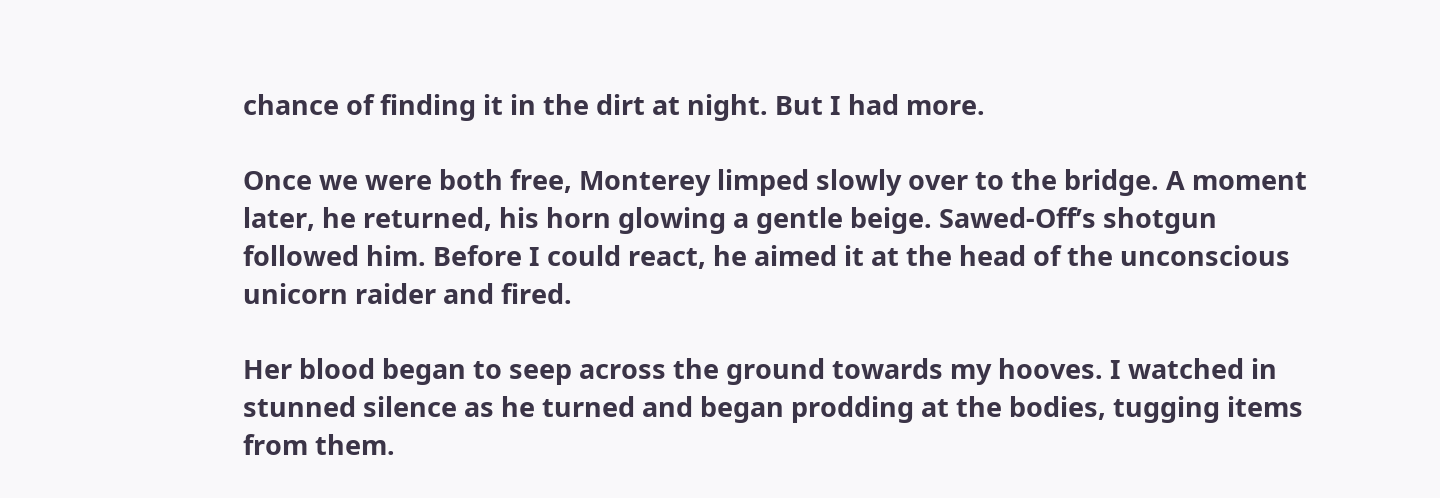chance of finding it in the dirt at night. But I had more.

Once we were both free, Monterey limped slowly over to the bridge. A moment later, he returned, his horn glowing a gentle beige. Sawed-Off’s shotgun followed him. Before I could react, he aimed it at the head of the unconscious unicorn raider and fired.

Her blood began to seep across the ground towards my hooves. I watched in stunned silence as he turned and began prodding at the bodies, tugging items from them.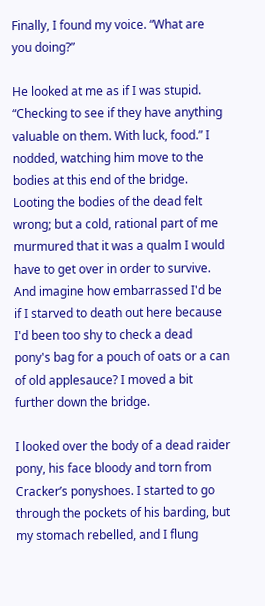Finally, I found my voice. “What are you doing?”

He looked at me as if I was stupid. “Checking to see if they have anything valuable on them. With luck, food.” I nodded, watching him move to the bodies at this end of the bridge. Looting the bodies of the dead felt wrong; but a cold, rational part of me murmured that it was a qualm I would have to get over in order to survive. And imagine how embarrassed I'd be if I starved to death out here because I'd been too shy to check a dead pony's bag for a pouch of oats or a can of old applesauce? I moved a bit further down the bridge.

I looked over the body of a dead raider pony, his face bloody and torn from Cracker’s ponyshoes. I started to go through the pockets of his barding, but my stomach rebelled, and I flung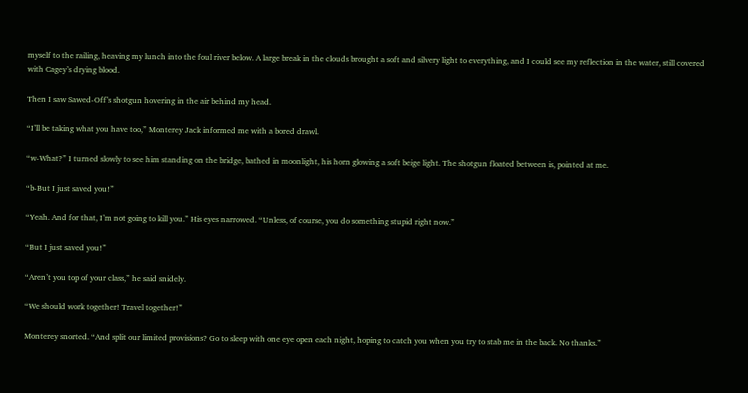myself to the railing, heaving my lunch into the foul river below. A large break in the clouds brought a soft and silvery light to everything, and I could see my reflection in the water, still covered with Cagey’s drying blood.

Then I saw Sawed-Off’s shotgun hovering in the air behind my head.

“I’ll be taking what you have too,” Monterey Jack informed me with a bored drawl.

“w-What?” I turned slowly to see him standing on the bridge, bathed in moonlight, his horn glowing a soft beige light. The shotgun floated between is, pointed at me.

“b-But I just saved you!”

“Yeah. And for that, I’m not going to kill you.” His eyes narrowed. “Unless, of course, you do something stupid right now.”

“But I just saved you!”

“Aren’t you top of your class,” he said snidely.

“We should work together! Travel together!”

Monterey snorted. “And split our limited provisions? Go to sleep with one eye open each night, hoping to catch you when you try to stab me in the back. No thanks.”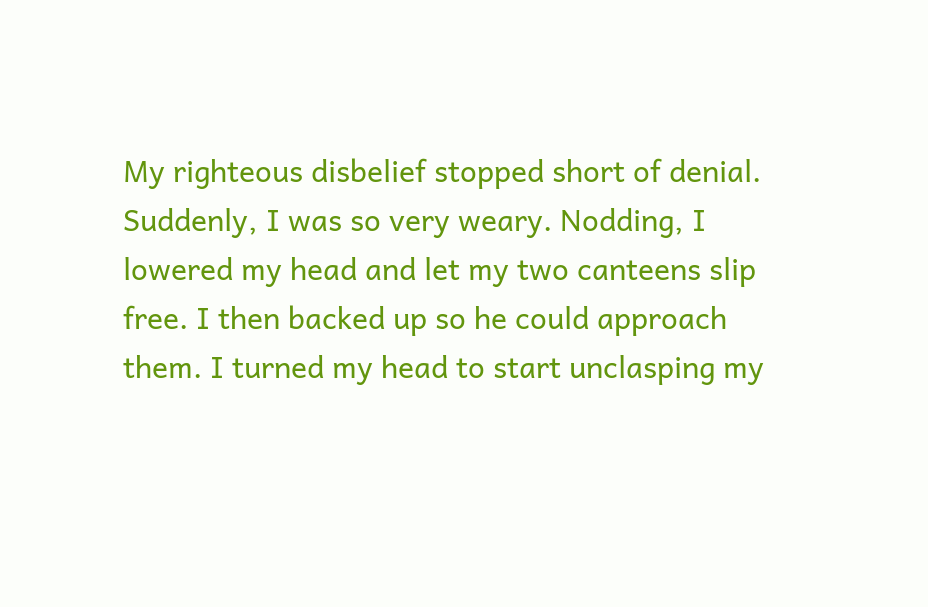My righteous disbelief stopped short of denial. Suddenly, I was so very weary. Nodding, I lowered my head and let my two canteens slip free. I then backed up so he could approach them. I turned my head to start unclasping my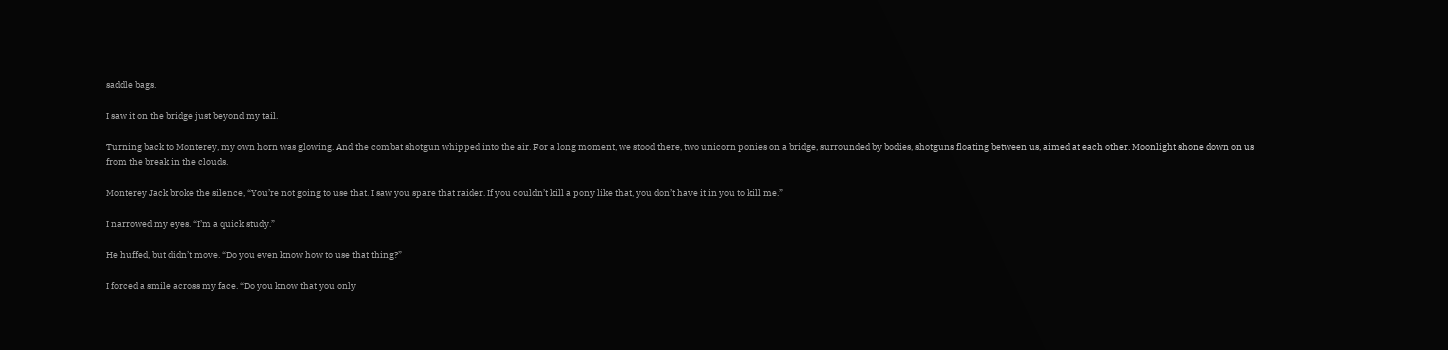saddle bags.

I saw it on the bridge just beyond my tail.

Turning back to Monterey, my own horn was glowing. And the combat shotgun whipped into the air. For a long moment, we stood there, two unicorn ponies on a bridge, surrounded by bodies, shotguns floating between us, aimed at each other. Moonlight shone down on us from the break in the clouds.

Monterey Jack broke the silence, “You’re not going to use that. I saw you spare that raider. If you couldn’t kill a pony like that, you don’t have it in you to kill me.”

I narrowed my eyes. “I’m a quick study.”

He huffed, but didn’t move. “Do you even know how to use that thing?”

I forced a smile across my face. “Do you know that you only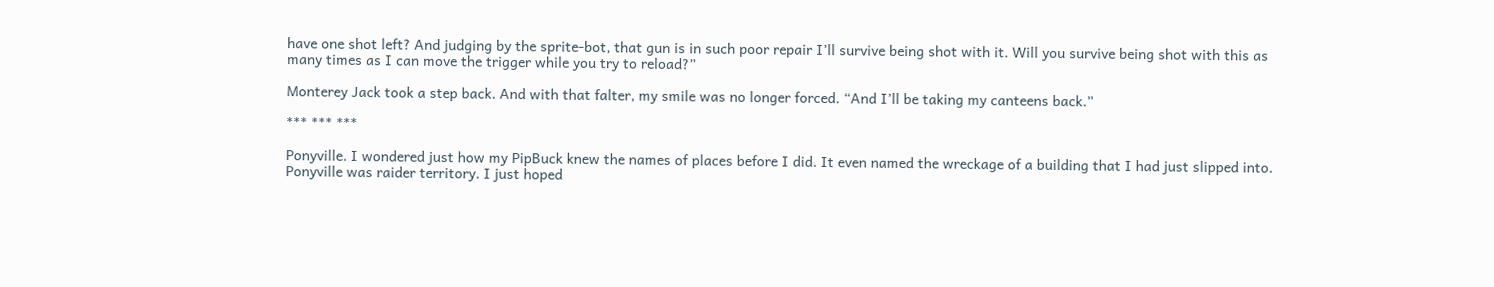have one shot left? And judging by the sprite-bot, that gun is in such poor repair I’ll survive being shot with it. Will you survive being shot with this as many times as I can move the trigger while you try to reload?”

Monterey Jack took a step back. And with that falter, my smile was no longer forced. “And I’ll be taking my canteens back.”

*** *** ***

Ponyville. I wondered just how my PipBuck knew the names of places before I did. It even named the wreckage of a building that I had just slipped into. Ponyville was raider territory. I just hoped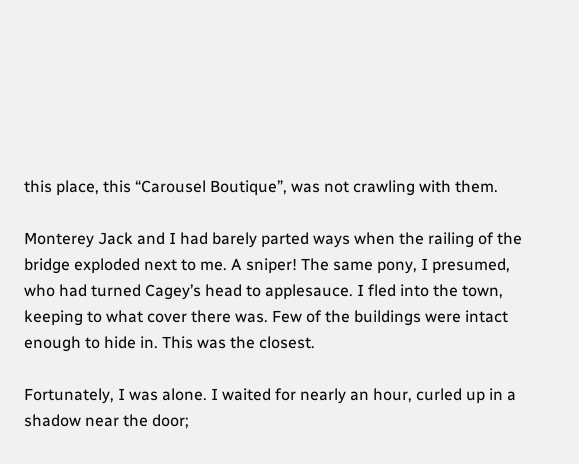this place, this “Carousel Boutique”, was not crawling with them.

Monterey Jack and I had barely parted ways when the railing of the bridge exploded next to me. A sniper! The same pony, I presumed, who had turned Cagey’s head to applesauce. I fled into the town, keeping to what cover there was. Few of the buildings were intact enough to hide in. This was the closest.

Fortunately, I was alone. I waited for nearly an hour, curled up in a shadow near the door;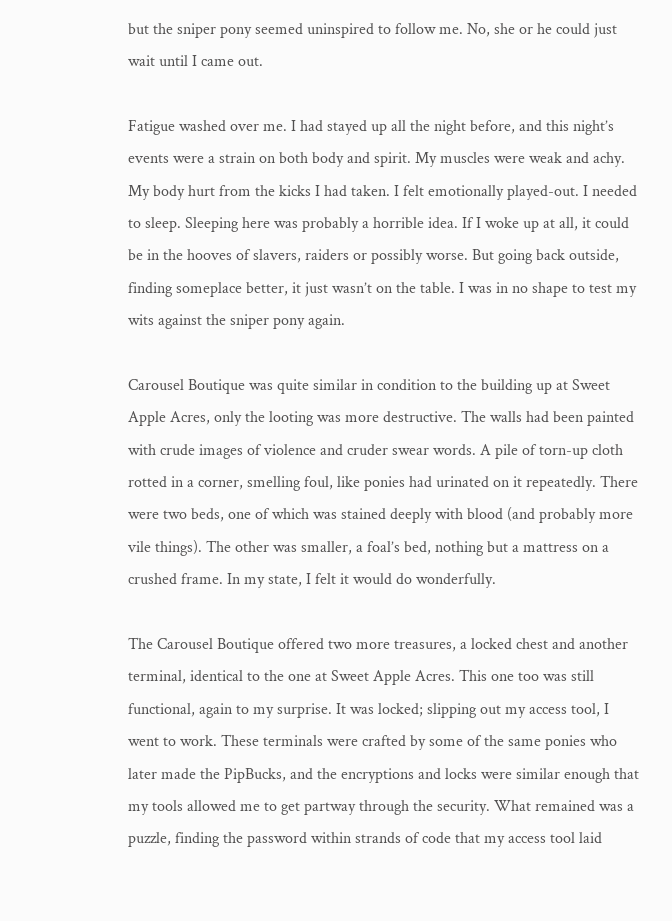but the sniper pony seemed uninspired to follow me. No, she or he could just wait until I came out.

Fatigue washed over me. I had stayed up all the night before, and this night’s events were a strain on both body and spirit. My muscles were weak and achy. My body hurt from the kicks I had taken. I felt emotionally played-out. I needed to sleep. Sleeping here was probably a horrible idea. If I woke up at all, it could be in the hooves of slavers, raiders or possibly worse. But going back outside, finding someplace better, it just wasn’t on the table. I was in no shape to test my wits against the sniper pony again.

Carousel Boutique was quite similar in condition to the building up at Sweet Apple Acres, only the looting was more destructive. The walls had been painted with crude images of violence and cruder swear words. A pile of torn-up cloth rotted in a corner, smelling foul, like ponies had urinated on it repeatedly. There were two beds, one of which was stained deeply with blood (and probably more vile things). The other was smaller, a foal’s bed, nothing but a mattress on a crushed frame. In my state, I felt it would do wonderfully.

The Carousel Boutique offered two more treasures, a locked chest and another terminal, identical to the one at Sweet Apple Acres. This one too was still functional, again to my surprise. It was locked; slipping out my access tool, I went to work. These terminals were crafted by some of the same ponies who later made the PipBucks, and the encryptions and locks were similar enough that my tools allowed me to get partway through the security. What remained was a puzzle, finding the password within strands of code that my access tool laid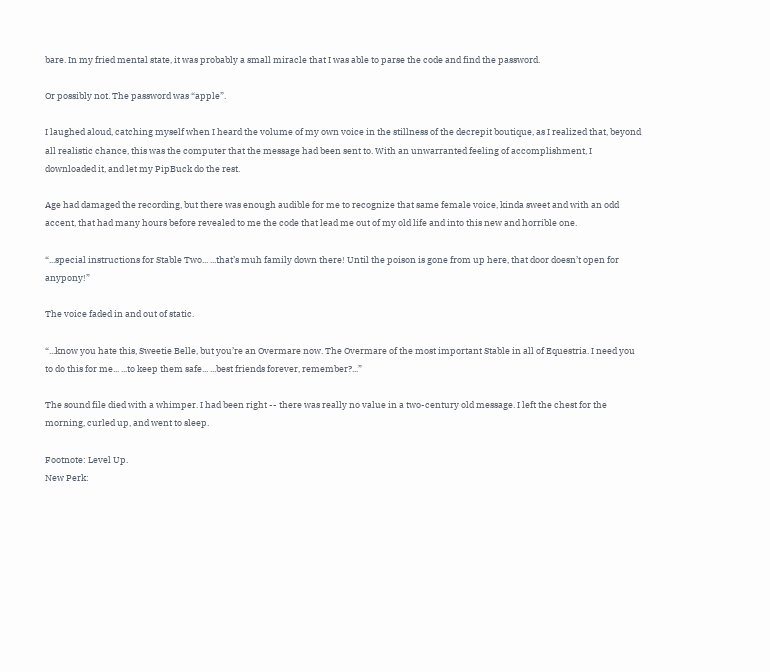bare. In my fried mental state, it was probably a small miracle that I was able to parse the code and find the password.

Or possibly not. The password was “apple”.

I laughed aloud, catching myself when I heard the volume of my own voice in the stillness of the decrepit boutique, as I realized that, beyond all realistic chance, this was the computer that the message had been sent to. With an unwarranted feeling of accomplishment, I downloaded it, and let my PipBuck do the rest.

Age had damaged the recording, but there was enough audible for me to recognize that same female voice, kinda sweet and with an odd accent, that had many hours before revealed to me the code that lead me out of my old life and into this new and horrible one.

“...special instructions for Stable Two... ...that’s muh family down there! Until the poison is gone from up here, that door doesn’t open for anypony!”

The voice faded in and out of static.

“...know you hate this, Sweetie Belle, but you’re an Overmare now. The Overmare of the most important Stable in all of Equestria. I need you to do this for me... ...to keep them safe... ...best friends forever, remember?...”

The sound file died with a whimper. I had been right -- there was really no value in a two-century old message. I left the chest for the morning, curled up, and went to sleep.

Footnote: Level Up.
New Perk: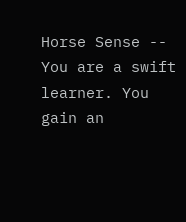Horse Sense -- You are a swift learner. You gain an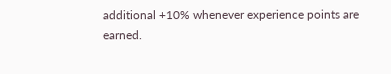additional +10% whenever experience points are earned.